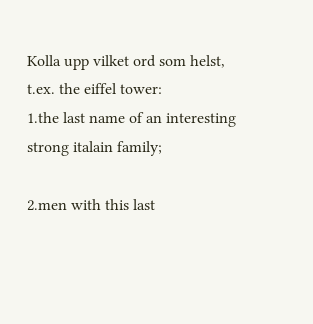Kolla upp vilket ord som helst, t.ex. the eiffel tower:
1.the last name of an interesting strong italain family;

2.men with this last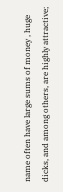name often have large sums of money , huge dicks, and among others, are highly attractive;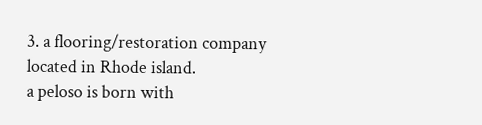3. a flooring/restoration company located in Rhode island.
a peloso is born with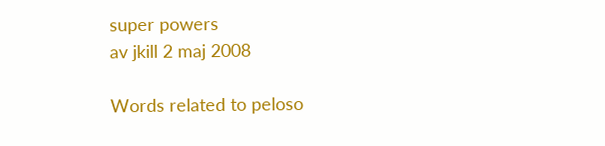super powers
av jkill 2 maj 2008

Words related to peloso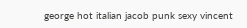george hot italian jacob punk sexy vincent